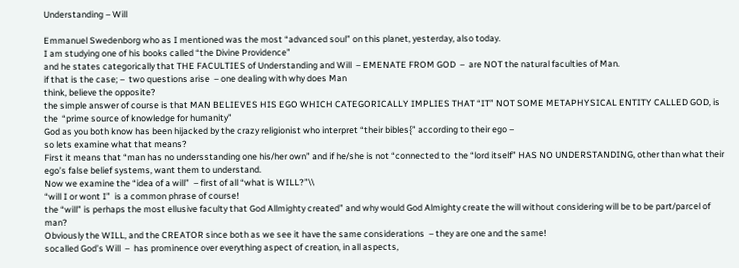Understanding – Will

Emmanuel Swedenborg who as I mentioned was the most “advanced soul” on this planet, yesterday, also today.
I am studying one of his books called “the Divine Providence”
and he states categorically that THE FACULTIES of Understanding and Will  – EMENATE FROM GOD  –  are NOT the natural faculties of Man.
if that is the case; –  two questions arise  – one dealing with why does Man
think, believe the opposite?
the simple answer of course is that MAN BELIEVES HIS EGO WHICH CATEGORICALLY IMPLIES THAT “IT” NOT SOME METAPHYSICAL ENTITY CALLED GOD, is the  “prime source of knowledge for humanity”
God as you both know has been hijacked by the crazy religionist who interpret “their bibles{” according to their ego –
so lets examine what that means?
First it means that “man has no undersstanding one his/her own” and if he/she is not “connected to  the “lord itself” HAS NO UNDERSTANDING, other than what their ego’s false belief systems, want them to understand.
Now we examine the “idea of a will”  – first of all “what is WILL?”\\
“will I or wont I”  is a common phrase of course!
the “will” is perhaps the most ellusive faculty that God Allmighty created” and why would God Almighty create the will without considering will be to be part/parcel of man?
Obviously the WILL, and the CREATOR since both as we see it have the same considerations  – they are one and the same!
socalled God’s Will  –  has prominence over everything aspect of creation, in all aspects,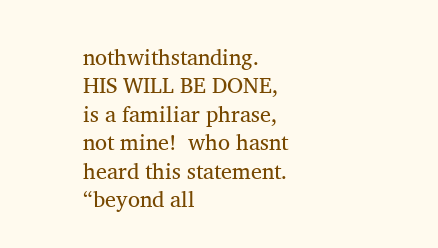nothwithstanding.
HIS WILL BE DONE,  is a familiar phrase, not mine!  who hasnt heard this statement.
“beyond all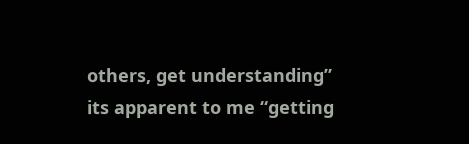others, get understanding”
its apparent to me “getting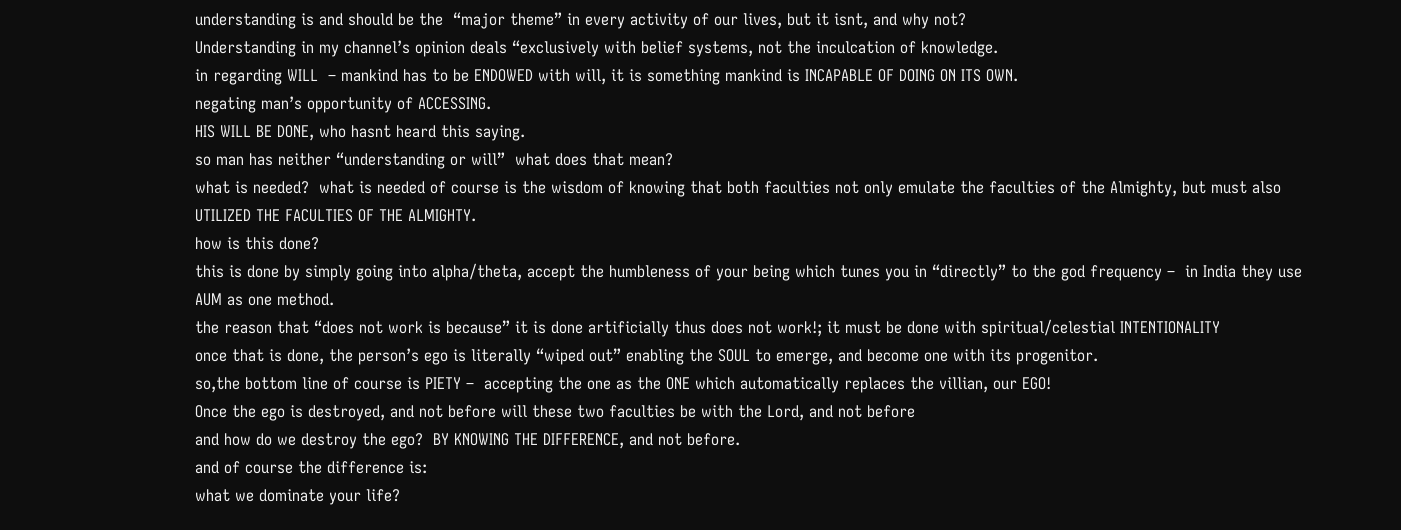understanding is and should be the  “major theme” in every activity of our lives, but it isnt, and why not?
Understanding in my channel’s opinion deals “exclusively with belief systems, not the inculcation of knowledge.
in regarding WILL  – mankind has to be ENDOWED with will, it is something mankind is INCAPABLE OF DOING ON ITS OWN.
negating man’s opportunity of ACCESSING.
HIS WILL BE DONE, who hasnt heard this saying.
so man has neither “understanding or will”  what does that mean?
what is needed?  what is needed of course is the wisdom of knowing that both faculties not only emulate the faculties of the Almighty, but must also UTILIZED THE FACULTIES OF THE ALMIGHTY.
how is this done?
this is done by simply going into alpha/theta, accept the humbleness of your being which tunes you in “directly” to the god frequency –  in India they use AUM as one method.
the reason that “does not work is because” it is done artificially thus does not work!; it must be done with spiritual/celestial INTENTIONALITY
once that is done, the person’s ego is literally “wiped out” enabling the SOUL to emerge, and become one with its progenitor.
so,the bottom line of course is PIETY –  accepting the one as the ONE which automatically replaces the villian, our EGO!
Once the ego is destroyed, and not before will these two faculties be with the Lord, and not before
and how do we destroy the ego?  BY KNOWING THE DIFFERENCE, and not before.
and of course the difference is:
what we dominate your life?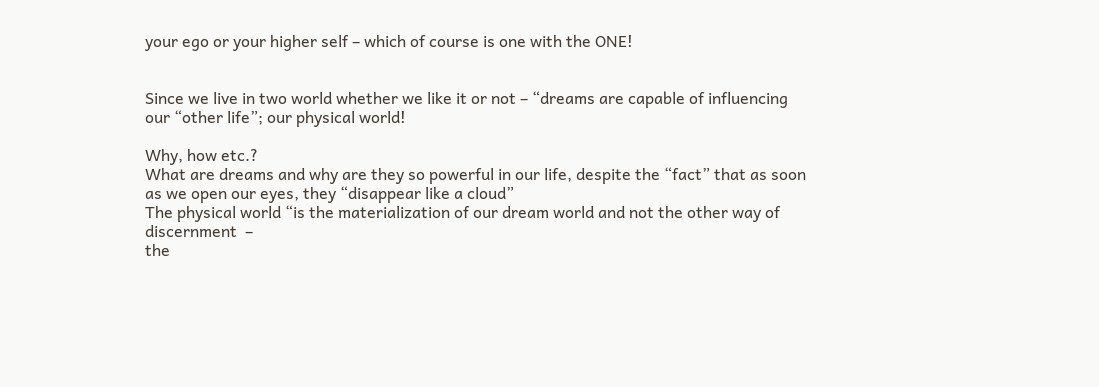your ego or your higher self – which of course is one with the ONE!


Since we live in two world whether we like it or not – “dreams are capable of influencing our “other life”; our physical world!

Why, how etc.?
What are dreams and why are they so powerful in our life, despite the “fact” that as soon as we open our eyes, they “disappear like a cloud”
The physical world “is the materialization of our dream world and not the other way of discernment  –
the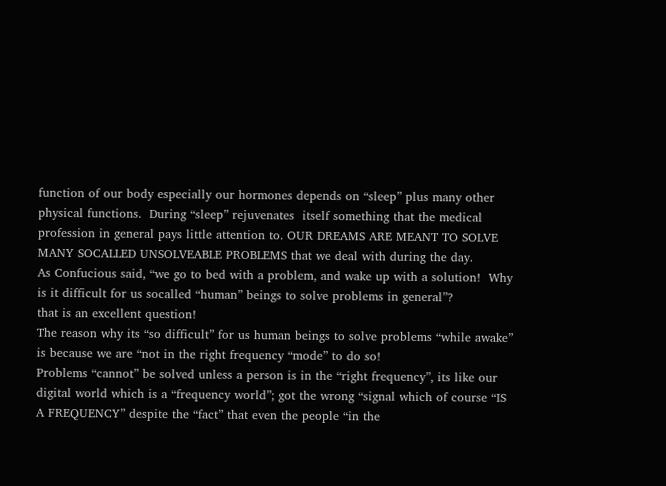function of our body especially our hormones depends on “sleep” plus many other physical functions.  During “sleep” rejuvenates  itself something that the medical profession in general pays little attention to. OUR DREAMS ARE MEANT TO SOLVE MANY SOCALLED UNSOLVEABLE PROBLEMS that we deal with during the day.
As Confucious said, “we go to bed with a problem, and wake up with a solution!  Why is it difficult for us socalled “human” beings to solve problems in general”?
that is an excellent question!
The reason why its “so difficult” for us human beings to solve problems “while awake” is because we are “not in the right frequency “mode” to do so!
Problems “cannot” be solved unless a person is in the “right frequency”, its like our digital world which is a “frequency world”; got the wrong “signal which of course “IS A FREQUENCY” despite the “fact” that even the people “in the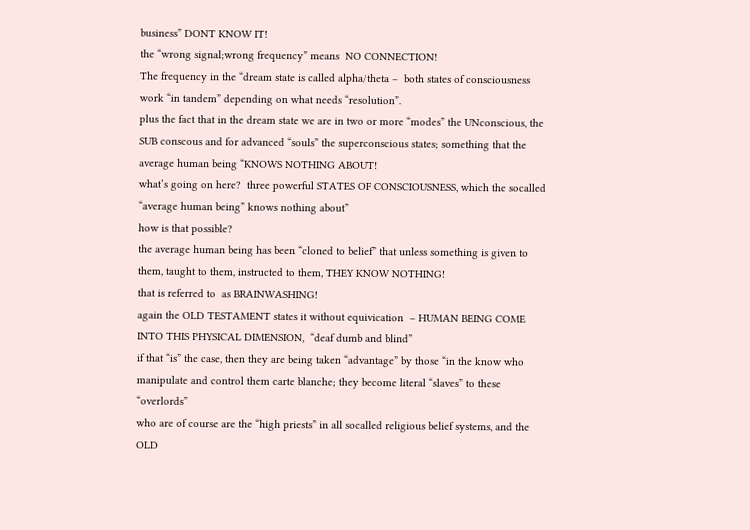business” DONT KNOW IT!
the “wrong signal;wrong frequency” means  NO CONNECTION!
The frequency in the “dream state is called alpha/theta –  both states of consciousness work “in tandem” depending on what needs “resolution”.
plus the fact that in the dream state we are in two or more “modes” the UNconscious, the SUB conscous and for advanced “souls” the superconscious states; something that the average human being “KNOWS NOTHING ABOUT!
what’s going on here?  three powerful STATES OF CONSCIOUSNESS, which the socalled “average human being” knows nothing about”
how is that possible?
the average human being has been “cloned to belief” that unless something is given to them, taught to them, instructed to them, THEY KNOW NOTHING!
that is referred to  as BRAINWASHING!
again the OLD TESTAMENT states it without equivication  – HUMAN BEING COME INTO THIS PHYSICAL DIMENSION,  “deaf dumb and blind”
if that “is” the case, then they are being taken “advantage” by those “in the know who manipulate and control them carte blanche; they become literal “slaves” to these “overlords”
who are of course are the “high priests” in all socalled religious belief systems, and the OLD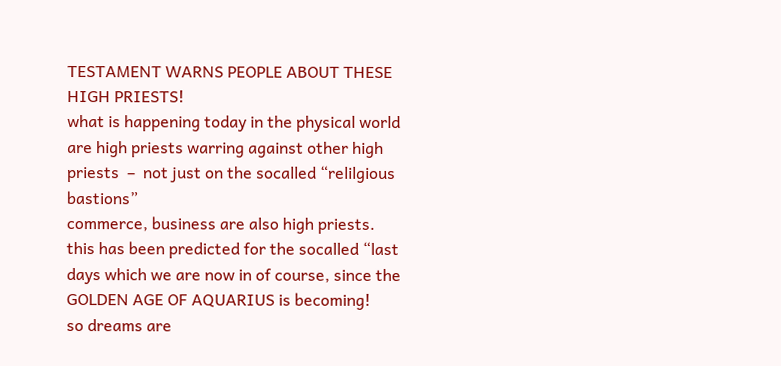TESTAMENT WARNS PEOPLE ABOUT THESE HIGH PRIESTS!
what is happening today in the physical world are high priests warring against other high priests  –  not just on the socalled “relilgious bastions”
commerce, business are also high priests.
this has been predicted for the socalled “last days which we are now in of course, since the GOLDEN AGE OF AQUARIUS is becoming!
so dreams are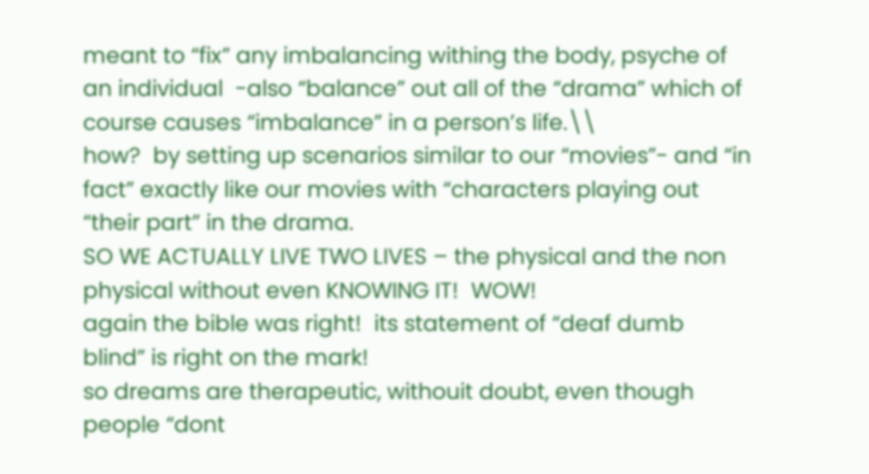meant to “fix” any imbalancing withing the body, psyche of an individual  -also “balance” out all of the “drama” which of course causes “imbalance” in a person’s life.\\
how?  by setting up scenarios similar to our “movies”- and “in fact” exactly like our movies with “characters playing out “their part” in the drama.
SO WE ACTUALLY LIVE TWO LIVES – the physical and the non physical without even KNOWING IT!  WOW!
again the bible was right!  its statement of “deaf dumb blind” is right on the mark!
so dreams are therapeutic, withouit doubt, even though people “dont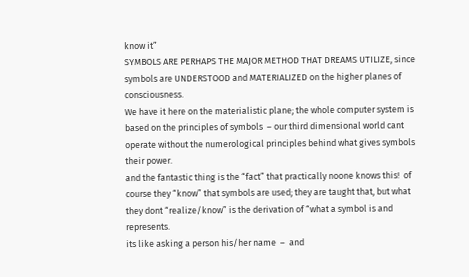know it”
SYMBOLS ARE PERHAPS THE MAJOR METHOD THAT DREAMS UTILIZE, since symbols are UNDERSTOOD and MATERIALIZED on the higher planes of consciousness.
We have it here on the materialistic plane; the whole computer system is based on the principles of symbols  – our third dimensional world cant operate without the numerological principles behind what gives symbols their power.
and the fantastic thing is the “fact” that practically noone knows this!  of course they “know” that symbols are used; they are taught that, but what
they dont “realize/know” is the derivation of “what a symbol is and represents.
its like asking a person his/her name  –  and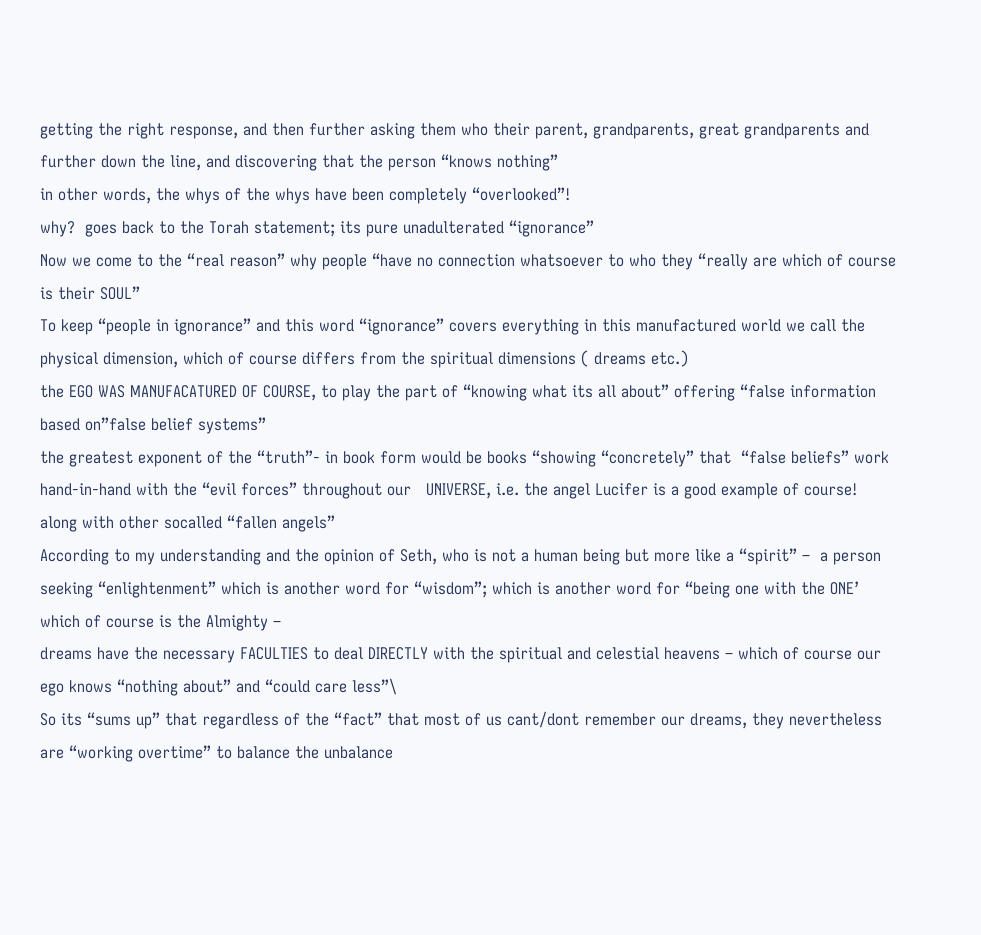getting the right response, and then further asking them who their parent, grandparents, great grandparents and further down the line, and discovering that the person “knows nothing”
in other words, the whys of the whys have been completely “overlooked”!
why?  goes back to the Torah statement; its pure unadulterated “ignorance”
Now we come to the “real reason” why people “have no connection whatsoever to who they “really are which of course is their SOUL”
To keep “people in ignorance” and this word “ignorance” covers everything in this manufactured world we call the physical dimension, which of course differs from the spiritual dimensions ( dreams etc.)
the EGO WAS MANUFACATURED OF COURSE, to play the part of “knowing what its all about” offering “false information based on”false belief systems”
the greatest exponent of the “truth”- in book form would be books “showing “concretely” that  “false beliefs” work hand-in-hand with the “evil forces” throughout our   UNIVERSE, i.e. the angel Lucifer is a good example of course! along with other socalled “fallen angels”
According to my understanding and the opinion of Seth, who is not a human being but more like a “spirit” –  a person seeking “enlightenment” which is another word for “wisdom”; which is another word for “being one with the ONE’ which of course is the Almighty –
dreams have the necessary FACULTIES to deal DIRECTLY with the spiritual and celestial heavens – which of course our ego knows “nothing about” and “could care less”\
So its “sums up” that regardless of the “fact” that most of us cant/dont remember our dreams, they nevertheless are “working overtime” to balance the unbalance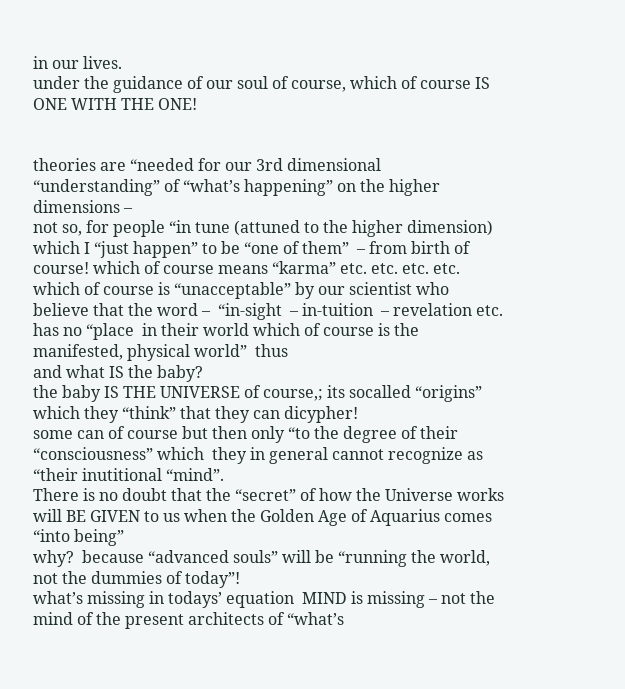in our lives.
under the guidance of our soul of course, which of course IS ONE WITH THE ONE!


theories are “needed for our 3rd dimensional “understanding” of “what’s happening” on the higher dimensions –
not so, for people “in tune (attuned to the higher dimension) which I “just happen” to be “one of them”  – from birth of course! which of course means “karma” etc. etc. etc. etc.  which of course is “unacceptable” by our scientist who believe that the word –  “in-sight  – in-tuition  – revelation etc. has no “place  in their world which of course is the manifested, physical world”  thus
and what IS the baby?
the baby IS THE UNIVERSE of course,; its socalled “origins” which they “think” that they can dicypher!
some can of course but then only “to the degree of their “consciousness” which  they in general cannot recognize as “their inutitional “mind”.
There is no doubt that the “secret” of how the Universe works will BE GIVEN to us when the Golden Age of Aquarius comes “into being”
why?  because “advanced souls” will be “running the world, not the dummies of today”!
what’s missing in todays’ equation  MIND is missing – not the mind of the present architects of “what’s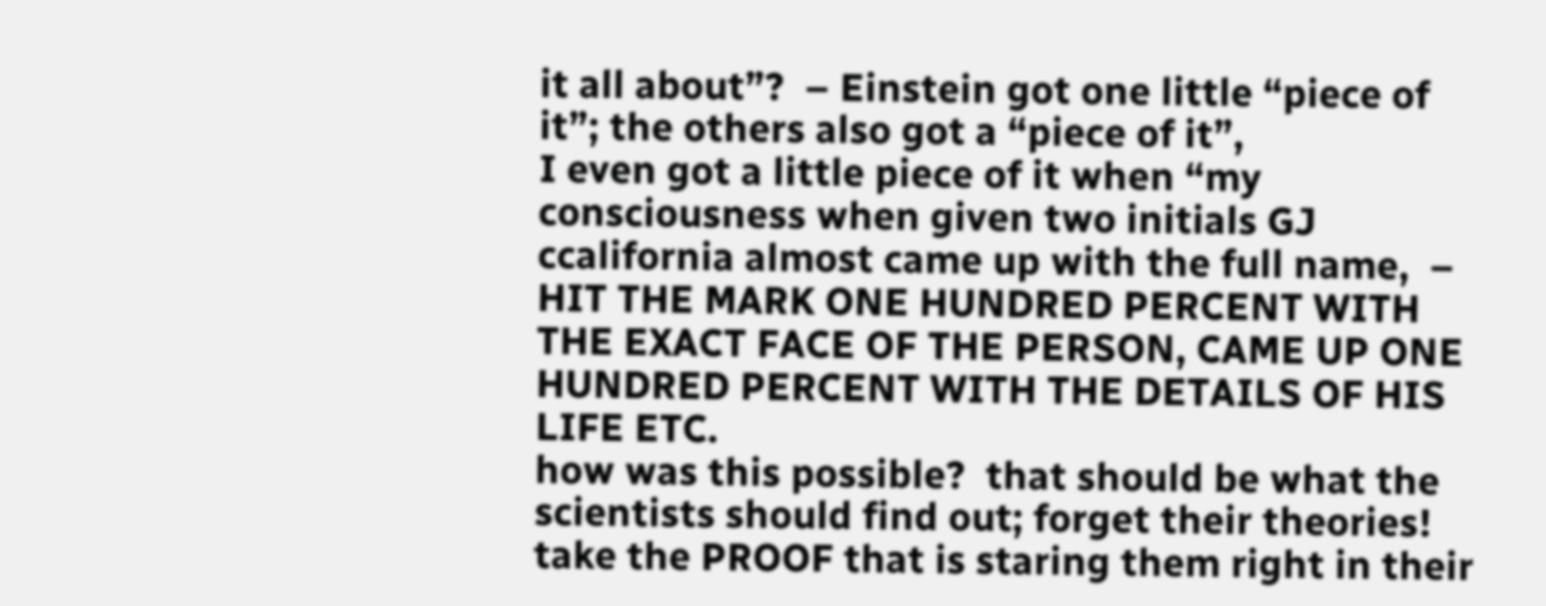it all about”?  – Einstein got one little “piece of it”; the others also got a “piece of it”,
I even got a little piece of it when “my consciousness when given two initials GJ  ccalifornia almost came up with the full name,  –  HIT THE MARK ONE HUNDRED PERCENT WITH THE EXACT FACE OF THE PERSON, CAME UP ONE HUNDRED PERCENT WITH THE DETAILS OF HIS LIFE ETC.
how was this possible?  that should be what the scientists should find out; forget their theories!  take the PROOF that is staring them right in their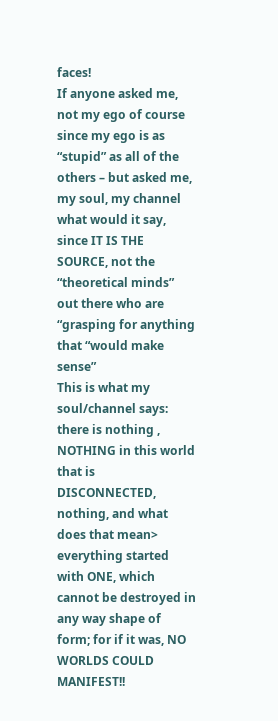faces!
If anyone asked me, not my ego of course since my ego is as “stupid” as all of the others – but asked me, my soul, my channel what would it say, since IT IS THE SOURCE, not the “theoretical minds” out there who are “grasping for anything that “would make sense”
This is what my soul/channel says:
there is nothing , NOTHING in this world that is DISCONNECTED, nothing, and what does that mean>
everything started with ONE, which cannot be destroyed in any way shape of form; for if it was, NO WORLDS COULD MANIFEST!!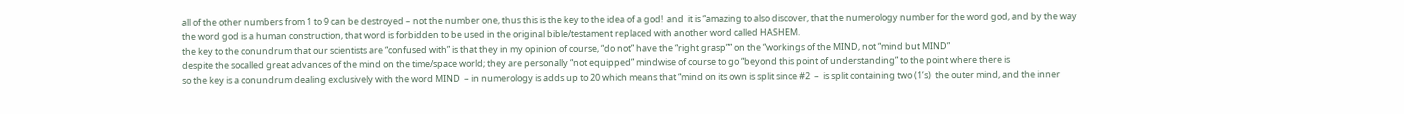all of the other numbers from 1 to 9 can be destroyed – not the number one, thus this is the key to the idea of a god!  and  it is “amazing to also discover, that the numerology number for the word god, and by the way the word god is a human construction, that word is forbidden to be used in the original bible/testament replaced with another word called HASHEM.
the key to the conundrum that our scientists are “confused with” is that they in my opinion of course, “do not” have the “right grasp”” on the “workings of the MIND, not “mind but MIND”
despite the socalled great advances of the mind on the time/space world; they are personally “not equipped” mindwise of course to go “beyond this point of understanding” to the point where there is
so the key is a conundrum dealing exclusively with the word MIND  – in numerology is adds up to 20 which means that “mind on its own is split since #2  –  is split containing two (1’s)  the outer mind, and the inner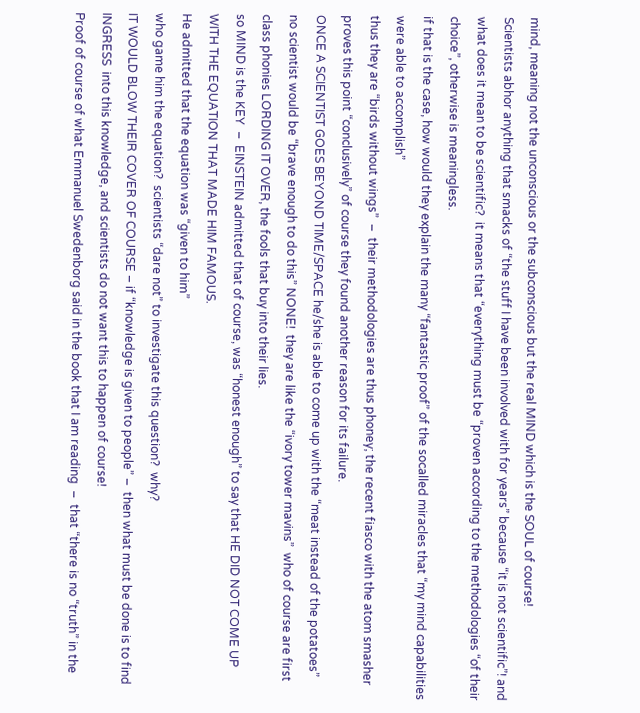mind, meaning not the unconscious or the subconscious but the real MIND which is the SOUL of course!
Scientists abhor anything that smacks of “the stuff I have been involved with for years” because “it is not scientific”! and what does it mean to be scientific?  it means that “everything must be “proven according to the methodologies “of their choice”, otherwise is meaningless.
if that is the case, how would they explain the many “fantastic proof” of the socalled miracles that “my mind capabilities were able to accomplish”
thus they are “birds without wings”  –  their methodologies are thus phoney; the recent fiasco with the atom smasher proves this point “conclusively” of course they found another reason for its failure.
ONCE A SCIENTIST GOES BEYOND TIME/SPACE he/she is able to come up with the “meat instead of the potatoes”
no scientist would be “brave enough to do this” NONE!  they are like the “ivory tower mavins”  who of course are first class phonies LORDING IT OVER, the fools that buy into their lies.
so MIND is the KEY  –  EINSTEIN admitted that of course, was “honest enough” to say that HE DID NOT COME UP WITH THE EQUATION THAT MADE HIM FAMOUS.
He admitted that the equation was “given to him”
who game him the equation?  scientists “dare not” to investigate this question?  why?
IT WOULD BLOW THEIR COVER OF COURSE – if “knowledge is given to people” –  then what must be done is to find INGRESS  into this knowledge, and scientists do not want this to happen of course!
Proof of course of what Emmanuel Swedenborg said in the book that I am reading  –  that “there is no “truth” in the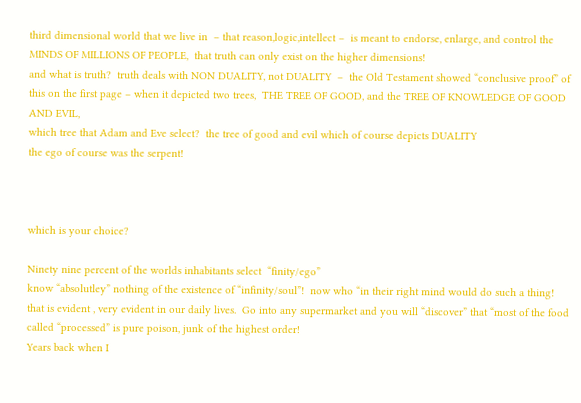third dimensional world that we live in  – that reason,logic,intellect –  is meant to endorse, enlarge, and control the MINDS OF MILLIONS OF PEOPLE,  that truth can only exist on the higher dimensions!
and what is truth?  truth deals with NON DUALITY, not DUALITY  –  the Old Testament showed “conclusive proof” of this on the first page – when it depicted two trees,  THE TREE OF GOOD, and the TREE OF KNOWLEDGE OF GOOD AND EVIL,
which tree that Adam and Eve select?  the tree of good and evil which of course depicts DUALITY
the ego of course was the serpent!



which is your choice?

Ninety nine percent of the worlds inhabitants select  “finity/ego”
know “absolutley” nothing of the existence of “infinity/soul”!  now who “in their right mind would do such a thing!
that is evident , very evident in our daily lives.  Go into any supermarket and you will “discover” that “most of the food called “processed” is pure poison, junk of the highest order!
Years back when I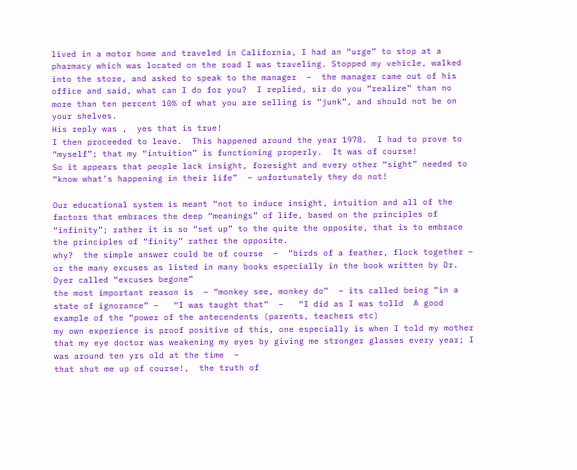lived in a motor home and traveled in California, I had an “urge” to stop at a pharmacy which was located on the road I was traveling. Stopped my vehicle, walked into the store, and asked to speak to the manager  –  the manager came out of his office and said, what can I do for you?  I replied, sir do you “realize” than no more than ten percent 10% of what you are selling is “junk”, and should not be on your shelves.
His reply was ,  yes that is true!
I then proceeded to leave.  This happened around the year 1978.  I had to prove to “myself”; that my “intuition” is functioning properly.  It was of course!
So it appears that people lack insight, foresight and every other “sight” needed to “know what’s happening in their life”  – unfortunately they do not!

Our educational system is meant “not to induce insight, intuition and all of the factors that embraces the deep “meanings” of life, based on the principles of “infinity”; rather it is so “set up” to the quite the opposite, that is to embrace the principles of “finity” rather the opposite.
why?  the simple answer could be of course  –  “birds of a feather, flock together –  or the many excuses as listed in many books especially in the book written by Dr. Dyer called “excuses begone”
the most important reason is  – “monkey see, monkey do”  – its called being “in a state of ignorance” –   “I was taught that”  –   “I did as I was tolld  A good example of the “power of the antecendents (parents, teachers etc)
my own experience is proof positive of this, one especially is when I told my mother that my eye doctor was weakening my eyes by giving me stronger glasses every year; I was around ten yrs old at the time  –
that shut me up of course!,  the truth of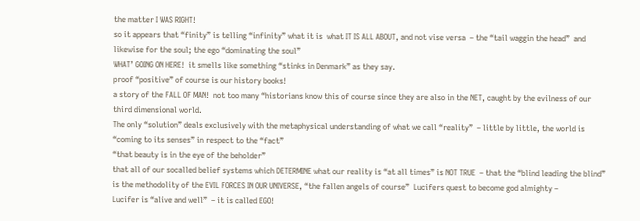the matter I WAS RIGHT!
so it appears that “finity” is telling “infinity” what it is  what IT IS ALL ABOUT, and not vise versa  – the “tail waggin the head”  and likewise for the soul; the ego “dominating the soul”
WHAT’ GOING ON HERE!  it smells like something “stinks in Denmark” as they say.
proof “positive” of course is our history books!
a story of the FALL OF MAN!  not too many “historians know this of course since they are also in the NET, caught by the evilness of our third dimensional world.
The only “solution” deals exclusively with the metaphysical understanding of what we call “reality”  – little by little, the world is “coming to its senses” in respect to the “fact”
“that beauty is in the eye of the beholder”
that all of our socalled belief systems which DETERMINE what our reality is “at all times” is NOT TRUE  – that the “blind leading the blind” is the methodolity of the EVIL FORCES IN OUR UNIVERSE, “the fallen angels of course”  Lucifers quest to become god almighty –
Lucifer is “alive and well”  – it is called EGO!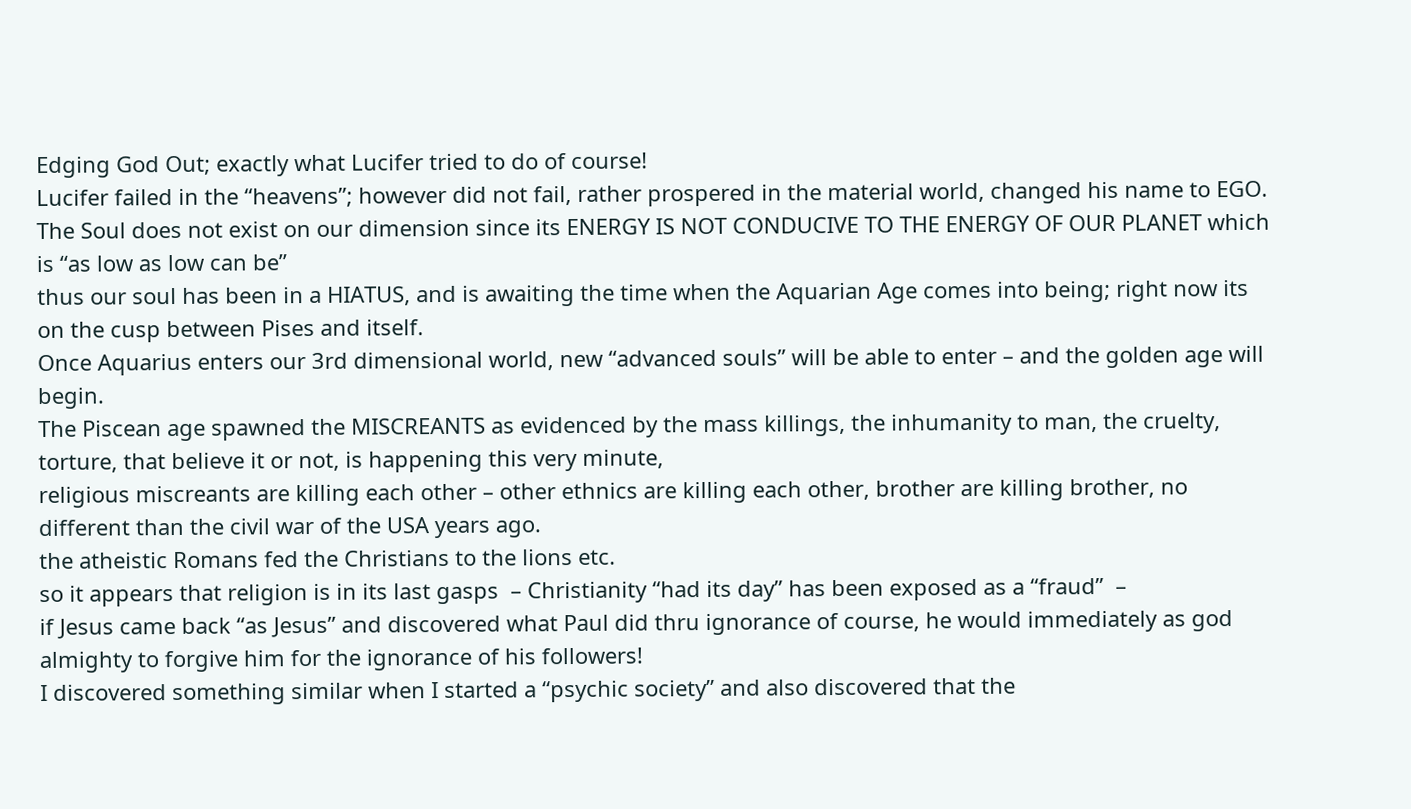Edging God Out; exactly what Lucifer tried to do of course!
Lucifer failed in the “heavens”; however did not fail, rather prospered in the material world, changed his name to EGO.
The Soul does not exist on our dimension since its ENERGY IS NOT CONDUCIVE TO THE ENERGY OF OUR PLANET which is “as low as low can be”
thus our soul has been in a HIATUS, and is awaiting the time when the Aquarian Age comes into being; right now its on the cusp between Pises and itself.
Once Aquarius enters our 3rd dimensional world, new “advanced souls” will be able to enter – and the golden age will begin.
The Piscean age spawned the MISCREANTS as evidenced by the mass killings, the inhumanity to man, the cruelty, torture, that believe it or not, is happening this very minute,
religious miscreants are killing each other – other ethnics are killing each other, brother are killing brother, no different than the civil war of the USA years ago.
the atheistic Romans fed the Christians to the lions etc.
so it appears that religion is in its last gasps  – Christianity “had its day” has been exposed as a “fraud”  –
if Jesus came back “as Jesus” and discovered what Paul did thru ignorance of course, he would immediately as god almighty to forgive him for the ignorance of his followers!
I discovered something similar when I started a “psychic society” and also discovered that the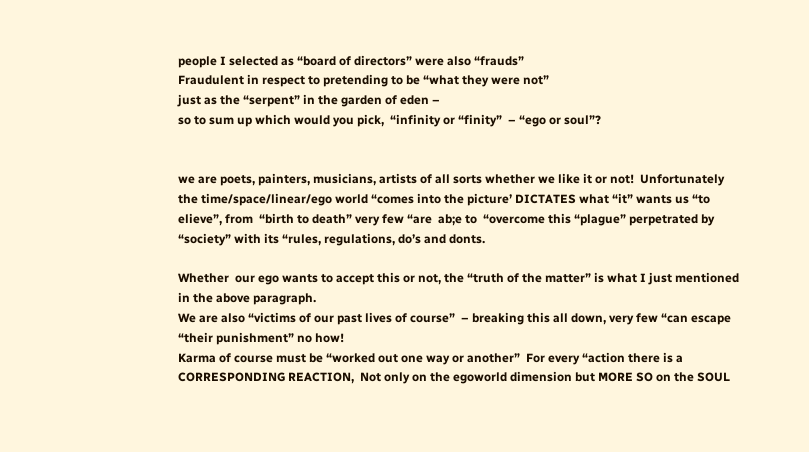people I selected as “board of directors” were also “frauds”
Fraudulent in respect to pretending to be “what they were not”
just as the “serpent” in the garden of eden –
so to sum up which would you pick,  “infinity or “finity”  – “ego or soul”?


we are poets, painters, musicians, artists of all sorts whether we like it or not!  Unfortunately the time/space/linear/ego world “comes into the picture’ DICTATES what “it” wants us “to elieve”, from  “birth to death” very few “are  ab;e to  “overcome this “plague” perpetrated by “society” with its “rules, regulations, do’s and donts.

Whether  our ego wants to accept this or not, the “truth of the matter” is what I just mentioned in the above paragraph.
We are also “victims of our past lives of course”  – breaking this all down, very few “can escape “their punishment” no how!
Karma of course must be “worked out one way or another”  For every “action there is a CORRESPONDING REACTION,  Not only on the egoworld dimension but MORE SO on the SOUL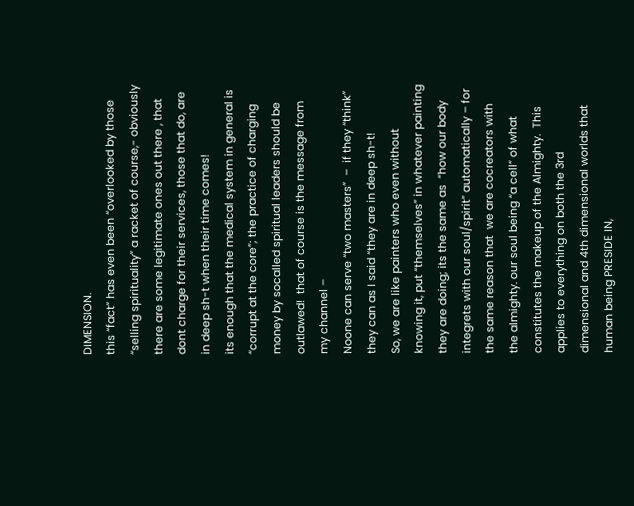DIMENSION.
this “fact” has even been “overlooked by those “selling spirituality” a racket of course,- obviously there are some legitimate ones out there , that dont charge for their services, those that do, are in deep sh-t when their time comes!
its enough that the medical system in general is “corrupt at the core”; the practice of charging money by socalled spiritual leaders should be outlawed!  that of course is the message from my channel –
Noone can serve “two masters”  –  if they “think” they can as I said “they are in deep sh-t!
So, we are like painters who even without knowing it, put “themselves” in whatever painting they are doing; its the same as  “how our body integrets with our soul/spirit” automatically – for the same reason that  we are cocreators with the almighty. our soul being “a cell” of what constitutes the makeup of the Almighty.  This applies to everything on both the 3rd dimensional and 4th dimensional worlds that human being PRESIDE IN,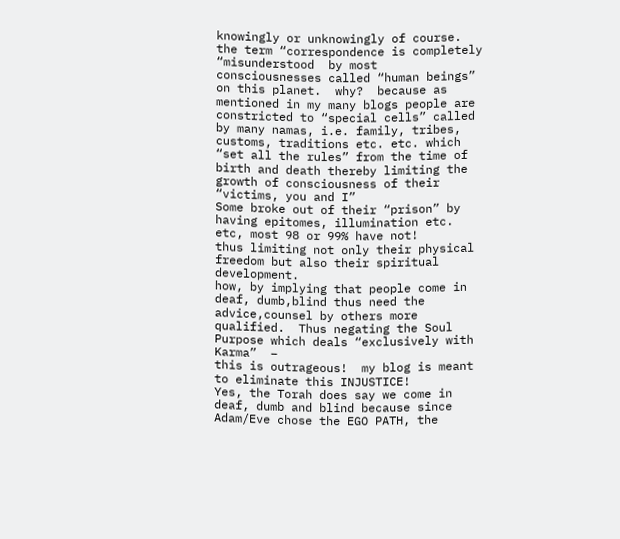knowingly or unknowingly of course.
the term “correspondence is completely “misunderstood  by most consciousnesses called “human beings” on this planet.  why?  because as mentioned in my many blogs people are constricted to “special cells” called by many namas, i.e. family, tribes, customs, traditions etc. etc. which “set all the rules” from the time of birth and death thereby limiting the growth of consciousness of their “victims, you and I”
Some broke out of their “prison” by having epitomes, illumination etc. etc, most 98 or 99% have not!
thus limiting not only their physical freedom but also their spiritual development.
how, by implying that people come in deaf, dumb,blind thus need the advice,counsel by others more qualified.  Thus negating the Soul Purpose which deals “exclusively with Karma”  –
this is outrageous!  my blog is meant to eliminate this INJUSTICE!
Yes, the Torah does say we come in deaf, dumb and blind because since Adam/Eve chose the EGO PATH, the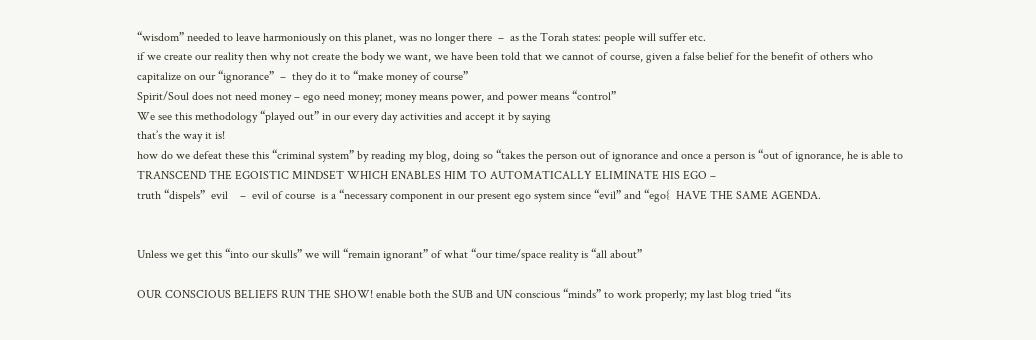“wisdom” needed to leave harmoniously on this planet, was no longer there  –  as the Torah states: people will suffer etc.
if we create our reality then why not create the body we want, we have been told that we cannot of course, given a false belief for the benefit of others who capitalize on our “ignorance”  –  they do it to “make money of course”
Spirit/Soul does not need money – ego need money; money means power, and power means “control”
We see this methodology “played out” in our every day activities and accept it by saying
that’s the way it is!
how do we defeat these this “criminal system” by reading my blog, doing so “takes the person out of ignorance and once a person is “out of ignorance, he is able to TRANSCEND THE EGOISTIC MINDSET WHICH ENABLES HIM TO AUTOMATICALLY ELIMINATE HIS EGO –
truth “dispels”  evil    –  evil of course  is a “necessary component in our present ego system since “evil” and “ego{  HAVE THE SAME AGENDA.


Unless we get this “into our skulls” we will “remain ignorant” of what “our time/space reality is “all about”

OUR CONSCIOUS BELIEFS RUN THE SHOW! enable both the SUB and UN conscious “minds” to work properly; my last blog tried “its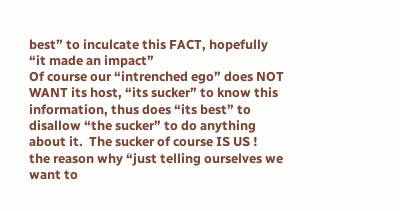best” to inculcate this FACT, hopefully “it made an impact”
Of course our “intrenched ego” does NOT WANT its host, “its sucker” to know this information, thus does “its best” to disallow “the sucker” to do anything about it.  The sucker of course IS US !
the reason why “just telling ourselves we want to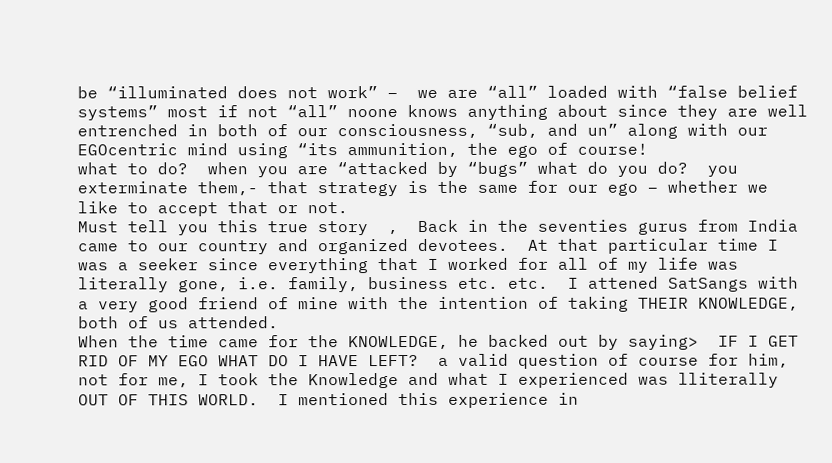be “illuminated does not work” –  we are “all” loaded with “false belief systems” most if not “all” noone knows anything about since they are well entrenched in both of our consciousness, “sub, and un” along with our EGOcentric mind using “its ammunition, the ego of course!
what to do?  when you are “attacked by “bugs” what do you do?  you exterminate them,- that strategy is the same for our ego – whether we like to accept that or not.
Must tell you this true story  ,  Back in the seventies gurus from India came to our country and organized devotees.  At that particular time I was a seeker since everything that I worked for all of my life was literally gone, i.e. family, business etc. etc.  I attened SatSangs with a very good friend of mine with the intention of taking THEIR KNOWLEDGE, both of us attended.
When the time came for the KNOWLEDGE, he backed out by saying>  IF I GET RID OF MY EGO WHAT DO I HAVE LEFT?  a valid question of course for him, not for me, I took the Knowledge and what I experienced was lliterally OUT OF THIS WORLD.  I mentioned this experience in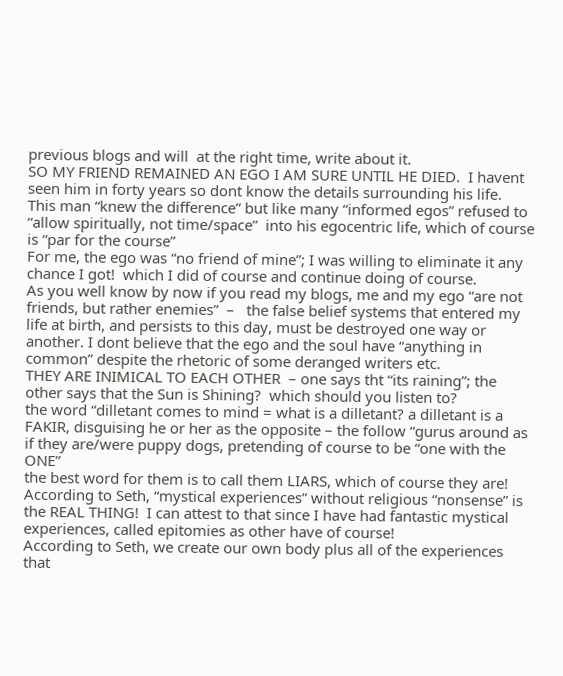previous blogs and will  at the right time, write about it.
SO MY FRIEND REMAINED AN EGO I AM SURE UNTIL HE DIED.  I havent seen him in forty years so dont know the details surrounding his life.
This man “knew the difference” but like many “informed egos” refused to “allow spiritually, not time/space”  into his egocentric life, which of course is “par for the course”
For me, the ego was “no friend of mine”; I was willing to eliminate it any chance I got!  which I did of course and continue doing of course.
As you well know by now if you read my blogs, me and my ego “are not friends, but rather enemies”  –   the false belief systems that entered my life at birth, and persists to this day, must be destroyed one way or another. I dont believe that the ego and the soul have “anything in common” despite the rhetoric of some deranged writers etc.
THEY ARE INIMICAL TO EACH OTHER  – one says tht “its raining”; the other says that the Sun is Shining?  which should you listen to?
the word “dilletant comes to mind = what is a dilletant? a dilletant is a FAKIR, disguising he or her as the opposite – the follow “gurus around as if they are/were puppy dogs, pretending of course to be “one with the ONE”
the best word for them is to call them LIARS, which of course they are!
According to Seth, “mystical experiences” without religious “nonsense” is the REAL THING!  I can attest to that since I have had fantastic mystical experiences, called epitomies as other have of course!
According to Seth, we create our own body plus all of the experiences that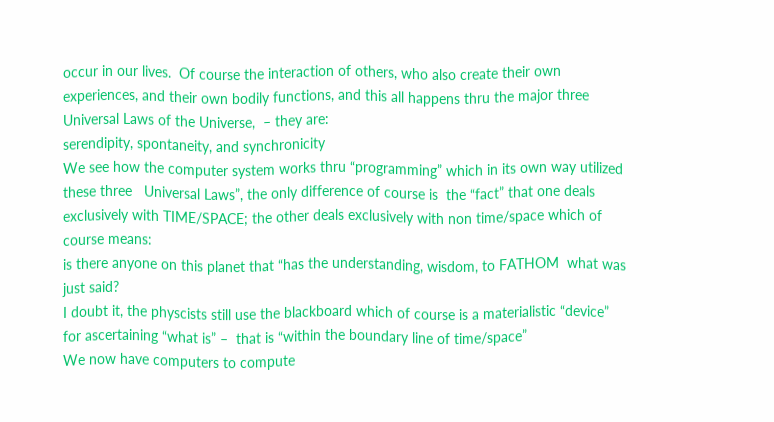occur in our lives.  Of course the interaction of others, who also create their own experiences, and their own bodily functions, and this all happens thru the major three Universal Laws of the Universe,  – they are:
serendipity, spontaneity, and synchronicity
We see how the computer system works thru “programming” which in its own way utilized these three   Universal Laws”, the only difference of course is  the “fact” that one deals exclusively with TIME/SPACE; the other deals exclusively with non time/space which of course means:
is there anyone on this planet that “has the understanding, wisdom, to FATHOM  what was just said?
I doubt it, the physcists still use the blackboard which of course is a materialistic “device” for ascertaining “what is” –  that is “within the boundary line of time/space”
We now have computers to compute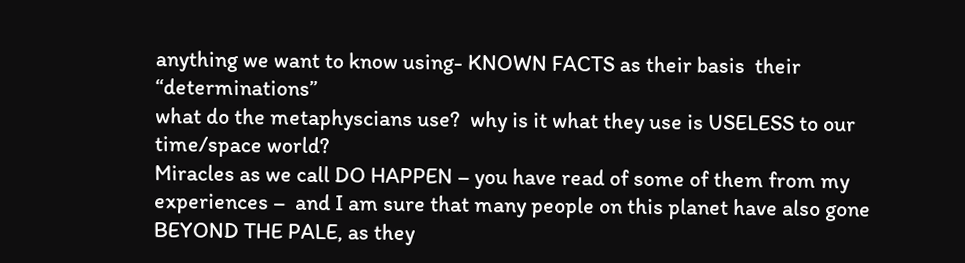anything we want to know using- KNOWN FACTS as their basis  their “determinations”
what do the metaphyscians use?  why is it what they use is USELESS to our time/space world?
Miracles as we call DO HAPPEN – you have read of some of them from my experiences –  and I am sure that many people on this planet have also gone BEYOND THE PALE, as they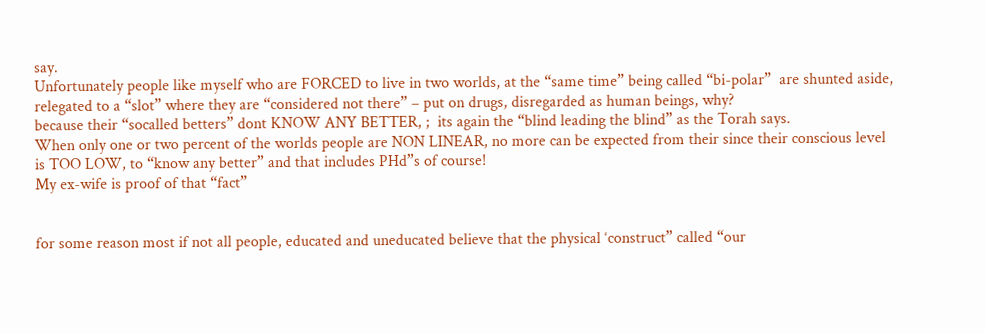say.
Unfortunately people like myself who are FORCED to live in two worlds, at the “same time” being called “bi-polar”  are shunted aside, relegated to a “slot” where they are “considered not there” – put on drugs, disregarded as human beings, why?
because their “socalled betters” dont KNOW ANY BETTER, ;  its again the “blind leading the blind” as the Torah says.
When only one or two percent of the worlds people are NON LINEAR, no more can be expected from their since their conscious level is TOO LOW, to “know any better” and that includes PHd”s of course!
My ex-wife is proof of that “fact”


for some reason most if not all people, educated and uneducated believe that the physical ‘construct” called “our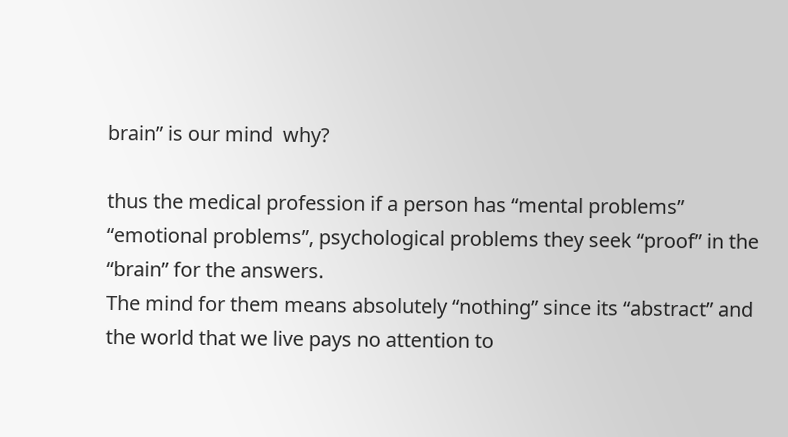brain” is our mind  why?

thus the medical profession if a person has “mental problems” “emotional problems”, psychological problems they seek “proof” in the “brain” for the answers.
The mind for them means absolutely “nothing” since its “abstract” and the world that we live pays no attention to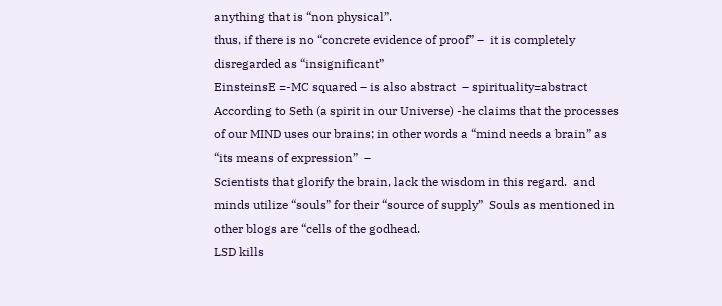anything that is “non physical”.
thus, if there is no “concrete evidence of proof” –  it is completely disregarded as “insignificant”
EinsteinsE =-MC squared – is also abstract  – spirituality=abstract
According to Seth (a spirit in our Universe) -he claims that the processes of our MIND uses our brains; in other words a “mind needs a brain” as “its means of expression”  –
Scientists that glorify the brain, lack the wisdom in this regard.  and minds utilize “souls” for their “source of supply”  Souls as mentioned in other blogs are “cells of the godhead.
LSD kills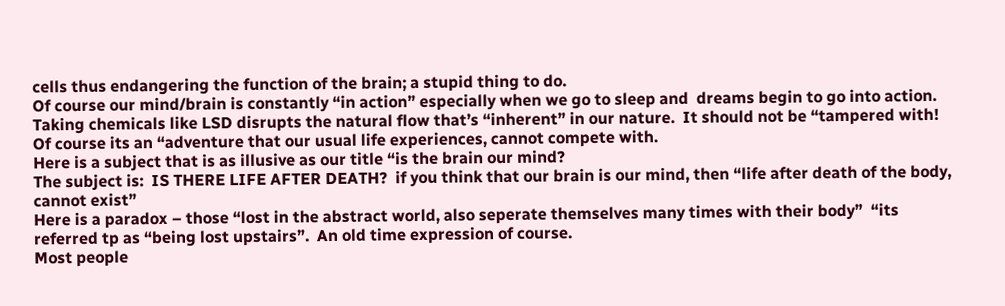cells thus endangering the function of the brain; a stupid thing to do.
Of course our mind/brain is constantly “in action” especially when we go to sleep and  dreams begin to go into action.
Taking chemicals like LSD disrupts the natural flow that’s “inherent” in our nature.  It should not be “tampered with!
Of course its an “adventure that our usual life experiences, cannot compete with.
Here is a subject that is as illusive as our title “is the brain our mind?
The subject is:  IS THERE LIFE AFTER DEATH?  if you think that our brain is our mind, then “life after death of the body, cannot exist”
Here is a paradox – those “lost in the abstract world, also seperate themselves many times with their body”  “its referred tp as “being lost upstairs”.  An old time expression of course.
Most people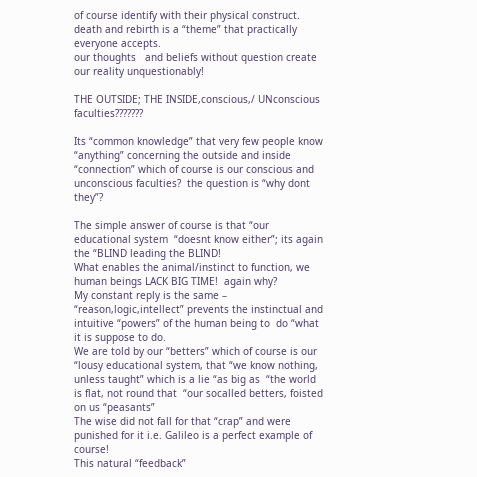of course identify with their physical construct.
death and rebirth is a “theme” that practically everyone accepts.
our thoughts   and beliefs without question create our reality unquestionably!

THE OUTSIDE; THE INSIDE,conscious,/ UNconscious faculties???????

Its “common knowledge” that very few people know “anything” concerning the outside and inside “connection” which of course is our conscious and unconscious faculties?  the question is “why dont they”?

The simple answer of course is that “our educational system  “doesnt know either”; its again the “BLIND leading the BLIND!
What enables the animal/instinct to function, we human beings LACK BIG TIME!  again why?
My constant reply is the same –  “reason,logic,intellect” prevents the instinctual and intuitive “powers” of the human being to  do “what it is suppose to do.
We are told by our “betters” which of course is our “lousy educational system, that “we know nothing, unless taught” which is a lie “as big as  “the world is flat, not round that  “our socalled betters, foisted on us “peasants”
The wise did not fall for that “crap” and were punished for it i.e. Galileo is a perfect example of course!
This natural “feedback”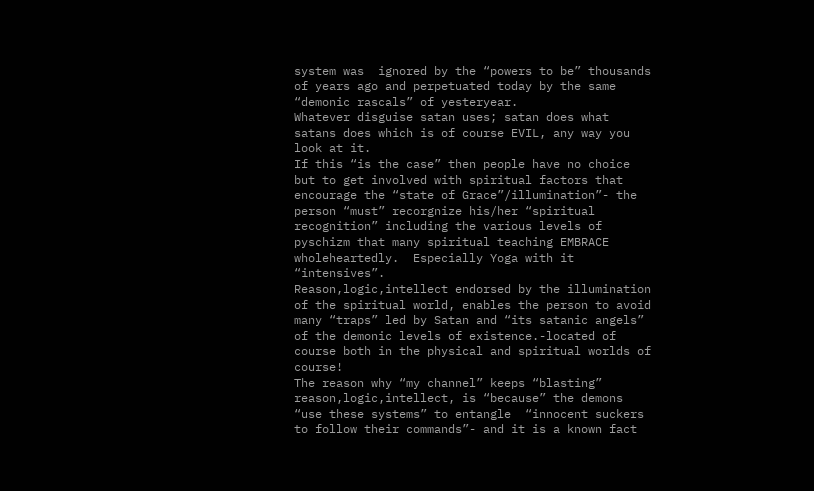system was  ignored by the “powers to be” thousands of years ago and perpetuated today by the same “demonic rascals” of yesteryear.
Whatever disguise satan uses; satan does what satans does which is of course EVIL, any way you look at it.
If this “is the case” then people have no choice but to get involved with spiritual factors that encourage the “state of Grace”/illumination”- the person “must” recorgnize his/her “spiritual recognition” including the various levels of pyschizm that many spiritual teaching EMBRACE wholeheartedly.  Especially Yoga with it “intensives”.
Reason,logic,intellect endorsed by the illumination of the spiritual world, enables the person to avoid many “traps” led by Satan and “its satanic angels” of the demonic levels of existence.-located of course both in the physical and spiritual worlds of course!
The reason why “my channel” keeps “blasting” reason,logic,intellect, is “because” the demons “use these systems” to entangle  “innocent suckers
to follow their commands”- and it is a known fact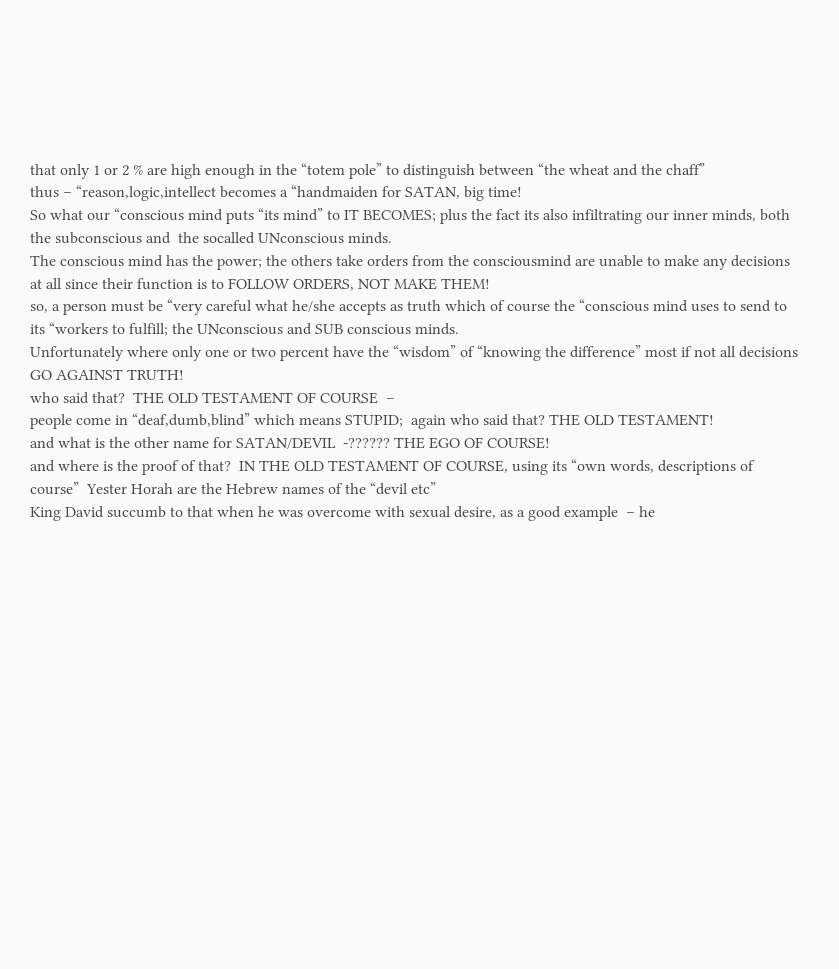that only 1 or 2 % are high enough in the “totem pole” to distinguish between “the wheat and the chaff”
thus – “reason,logic,intellect becomes a “handmaiden for SATAN, big time!
So what our “conscious mind puts “its mind” to IT BECOMES; plus the fact its also infiltrating our inner minds, both the subconscious and  the socalled UNconscious minds.
The conscious mind has the power; the others take orders from the consciousmind are unable to make any decisions at all since their function is to FOLLOW ORDERS, NOT MAKE THEM!
so, a person must be “very careful what he/she accepts as truth which of course the “conscious mind uses to send to its “workers to fulfill; the UNconscious and SUB conscious minds.
Unfortunately where only one or two percent have the “wisdom” of “knowing the difference” most if not all decisions GO AGAINST TRUTH!
who said that?  THE OLD TESTAMENT OF COURSE  –
people come in “deaf,dumb,blind” which means STUPID;  again who said that? THE OLD TESTAMENT!
and what is the other name for SATAN/DEVIL  -?????? THE EGO OF COURSE!
and where is the proof of that?  IN THE OLD TESTAMENT OF COURSE, using its “own words, descriptions of course”  Yester Horah are the Hebrew names of the “devil etc”
King David succumb to that when he was overcome with sexual desire, as a good example  – he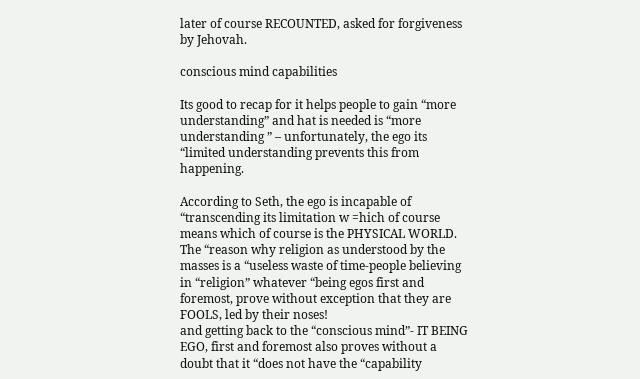later of course RECOUNTED, asked for forgiveness by Jehovah.

conscious mind capabilities

Its good to recap for it helps people to gain “more understanding” and hat is needed is “more understanding ” – unfortunately, the ego its “limited understanding prevents this from happening.

According to Seth, the ego is incapable of “transcending its limitation w =hich of course means which of course is the PHYSICAL WORLD.
The “reason why religion as understood by the masses is a “useless waste of time-people believing in “religion” whatever “being egos first and foremost, prove without exception that they are FOOLS, led by their noses!
and getting back to the “conscious mind”- IT BEING EGO, first and foremost also proves without a doubt that it “does not have the “capability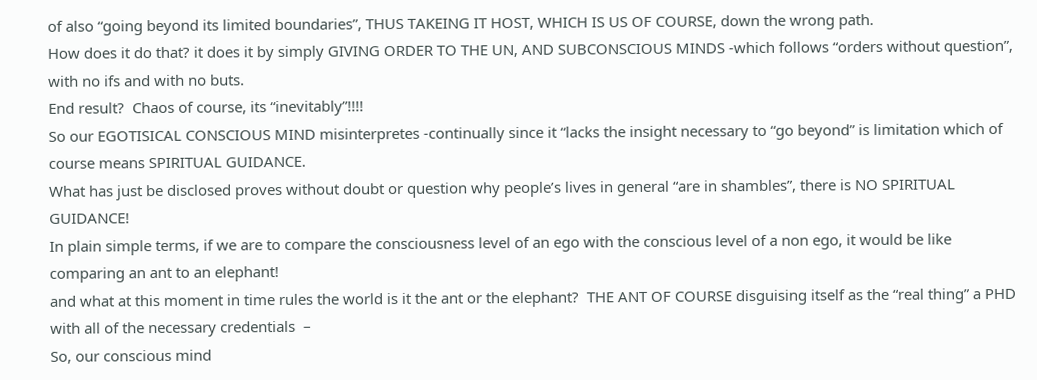of also “going beyond its limited boundaries”, THUS TAKEING IT HOST, WHICH IS US OF COURSE, down the wrong path.
How does it do that? it does it by simply GIVING ORDER TO THE UN, AND SUBCONSCIOUS MINDS -which follows “orders without question”, with no ifs and with no buts.
End result?  Chaos of course, its “inevitably”!!!!
So our EGOTISICAL CONSCIOUS MIND misinterpretes -continually since it “lacks the insight necessary to “go beyond” is limitation which of course means SPIRITUAL GUIDANCE.
What has just be disclosed proves without doubt or question why people’s lives in general “are in shambles”, there is NO SPIRITUAL GUIDANCE!
In plain simple terms, if we are to compare the consciousness level of an ego with the conscious level of a non ego, it would be like comparing an ant to an elephant!
and what at this moment in time rules the world is it the ant or the elephant?  THE ANT OF COURSE disguising itself as the “real thing” a PHD with all of the necessary credentials  –
So, our conscious mind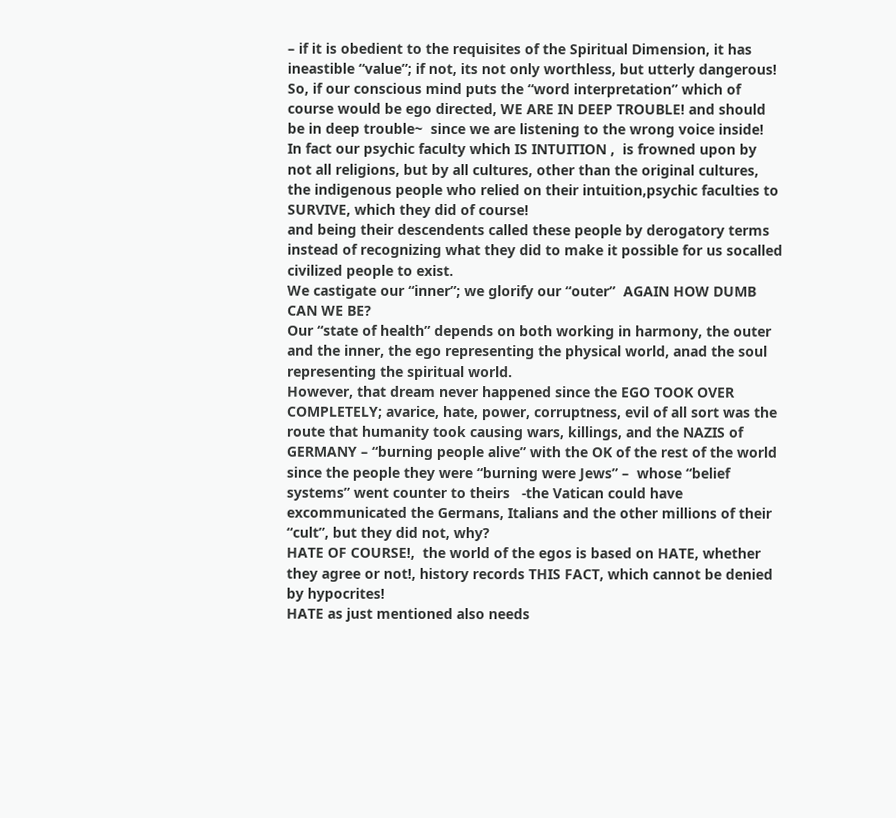– if it is obedient to the requisites of the Spiritual Dimension, it has ineastible “value”; if not, its not only worthless, but utterly dangerous!
So, if our conscious mind puts the “word interpretation” which of course would be ego directed, WE ARE IN DEEP TROUBLE! and should be in deep trouble~  since we are listening to the wrong voice inside!
In fact our psychic faculty which IS INTUITION ,  is frowned upon by not all religions, but by all cultures, other than the original cultures, the indigenous people who relied on their intuition,psychic faculties to SURVIVE, which they did of course!
and being their descendents called these people by derogatory terms instead of recognizing what they did to make it possible for us socalled civilized people to exist.
We castigate our “inner”; we glorify our “outer”  AGAIN HOW DUMB CAN WE BE?
Our “state of health” depends on both working in harmony, the outer and the inner, the ego representing the physical world, anad the soul representing the spiritual world.
However, that dream never happened since the EGO TOOK OVER COMPLETELY; avarice, hate, power, corruptness, evil of all sort was the route that humanity took causing wars, killings, and the NAZIS of GERMANY – “burning people alive” with the OK of the rest of the world since the people they were “burning were Jews” –  whose “belief systems” went counter to theirs   -the Vatican could have excommunicated the Germans, Italians and the other millions of their “cult”, but they did not, why?
HATE OF COURSE!,  the world of the egos is based on HATE, whether they agree or not!, history records THIS FACT, which cannot be denied by hypocrites!
HATE as just mentioned also needs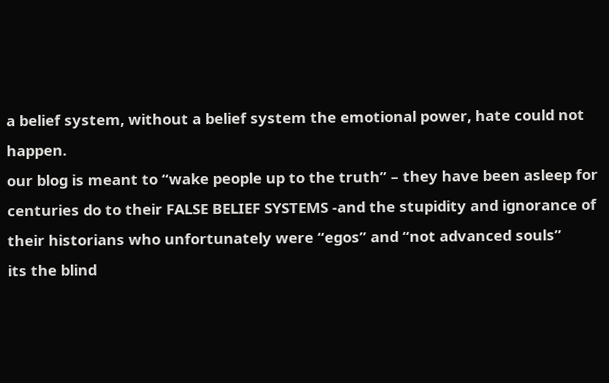a belief system, without a belief system the emotional power, hate could not happen.
our blog is meant to “wake people up to the truth” – they have been asleep for centuries do to their FALSE BELIEF SYSTEMS -and the stupidity and ignorance of their historians who unfortunately were “egos” and “not advanced souls”
its the blind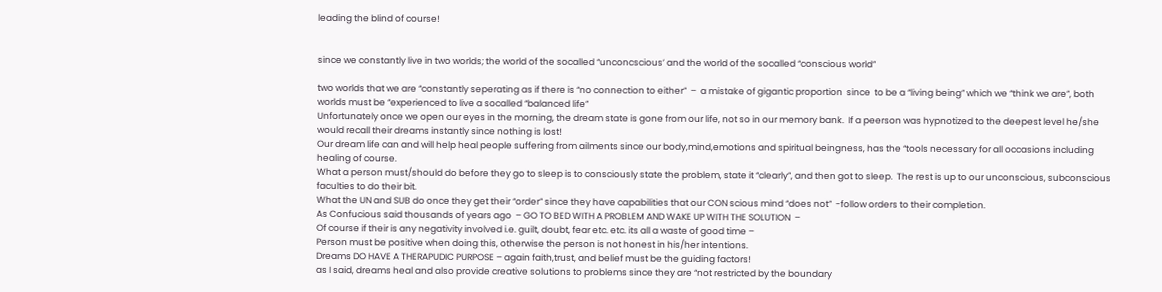leading the blind of course!


since we constantly live in two worlds; the world of the socalled “unconcscious’ and the world of the socalled “conscious world”

two worlds that we are “constantly seperating as if there is “no connection to either”  –  a mistake of gigantic proportion  since  to be a “living being” which we “think we are”, both worlds must be “experienced to live a socalled “balanced life”
Unfortunately once we open our eyes in the morning, the dream state is gone from our life, not so in our memory bank.  If a peerson was hypnotized to the deepest level he/she would recall their dreams instantly since nothing is lost!
Our dream life can and will help heal people suffering from ailments since our body,mind,emotions and spiritual beingness, has the “tools necessary for all occasions including healing of course.
What a person must/should do before they go to sleep is to consciously state the problem, state it “clearly”, and then got to sleep.  The rest is up to our unconscious, subconscious faculties to do their bit.
What the UN and SUB do once they get their “order” since they have capabilities that our CON scious mind “does not”  -follow orders to their completion.
As Confucious said thousands of years ago  – GO TO BED WITH A PROBLEM AND WAKE UP WITH THE SOLUTION  –
Of course if their is any negativity involved i.e. guilt, doubt, fear etc. etc. its all a waste of good time –
Person must be positive when doing this, otherwise the person is not honest in his/her intentions.
Dreams DO HAVE A THERAPUDIC PURPOSE – again faith,trust, and belief must be the guiding factors!
as I said, dreams heal and also provide creative solutions to problems since they are “not restricted by the boundary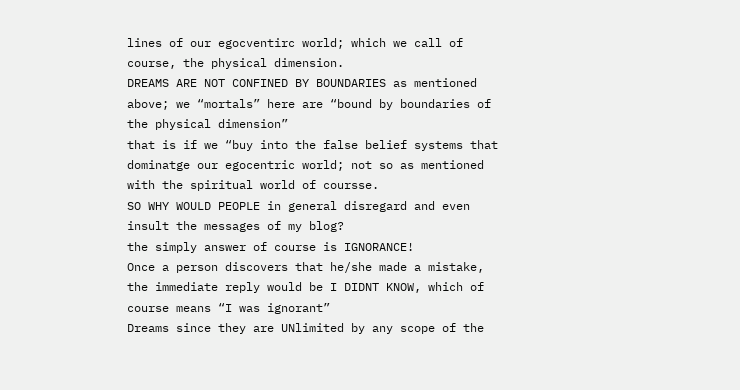lines of our egocventirc world; which we call of course, the physical dimension.
DREAMS ARE NOT CONFINED BY BOUNDARIES as mentioned above; we “mortals” here are “bound by boundaries of the physical dimension”
that is if we “buy into the false belief systems that dominatge our egocentric world; not so as mentioned with the spiritual world of coursse.
SO WHY WOULD PEOPLE in general disregard and even insult the messages of my blog?
the simply answer of course is IGNORANCE!
Once a person discovers that he/she made a mistake, the immediate reply would be I DIDNT KNOW, which of course means “I was ignorant”
Dreams since they are UNlimited by any scope of the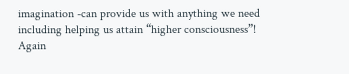imagination -can provide us with anything we need including helping us attain “higher consciousness”!
Again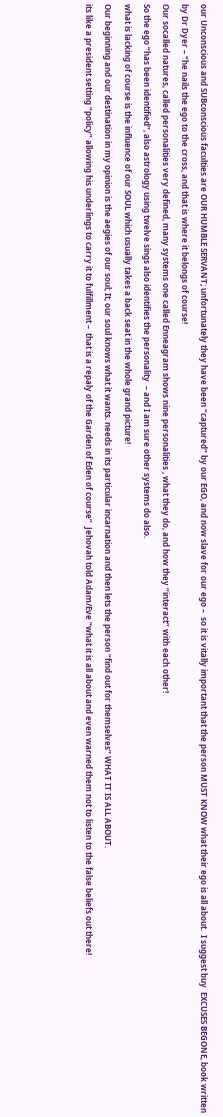our Unconscious and SUBconscious faculties are OUR HUMBLE SERVANT; unfortunately they have been “captured” by our EGO, and now slave for our ego –  so it is vitally important that the person MUST KNOW what their ego is all about.  I suggest buy  EXCUSES BEGONE, book written by Dr Dyer – “he nails the ego to the cross, and that is where it belongs of course!
Our socalled natures, called personalities very defined, many systems one called Enneagram shows nine personalities , what they do, and how they “interact” with each other!
So the ego “has been identified”, also astrology using twelve sings also identifies the personality  – and I am sure other systems do also.
what is lacking of course is the influence of our SOUL which usually takes a back seat in the whole grand picture!
Our beginning and our destination in my opinion is the aegies of our soul; It, our soul knows what it wants. needs in its particular incarnation and then lets the person “find out for themselves” WHAT IT IS ALL ABOUT.
its like a president setting “policy” allowing his underlings to carry it to fulfillment –  that is a repaly of the Garden of Eden of course”  Jehovah told Adam/Eve “what it is all about and even warned them not to listen to the false beliefs out there!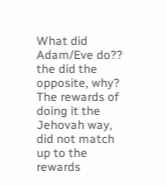What did Adam/Eve do?? the did the opposite, why?
The rewards of doing it the Jehovah way, did not match up to the rewards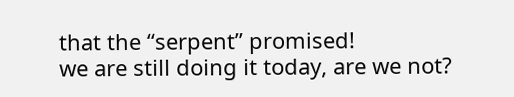that the “serpent” promised!
we are still doing it today, are we not?